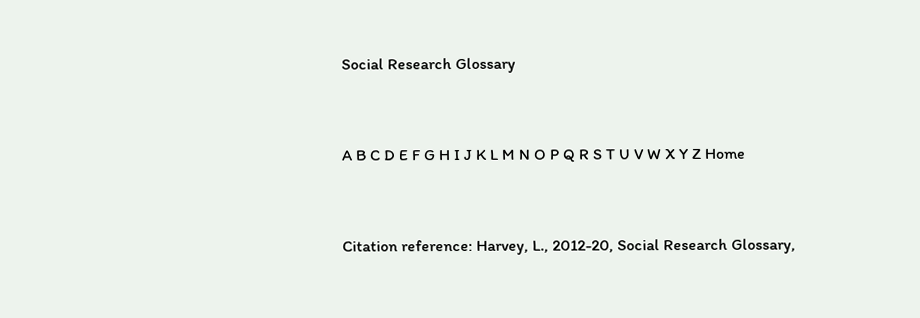Social Research Glossary


A B C D E F G H I J K L M N O P Q R S T U V W X Y Z Home


Citation reference: Harvey, L., 2012-20, Social Research Glossary,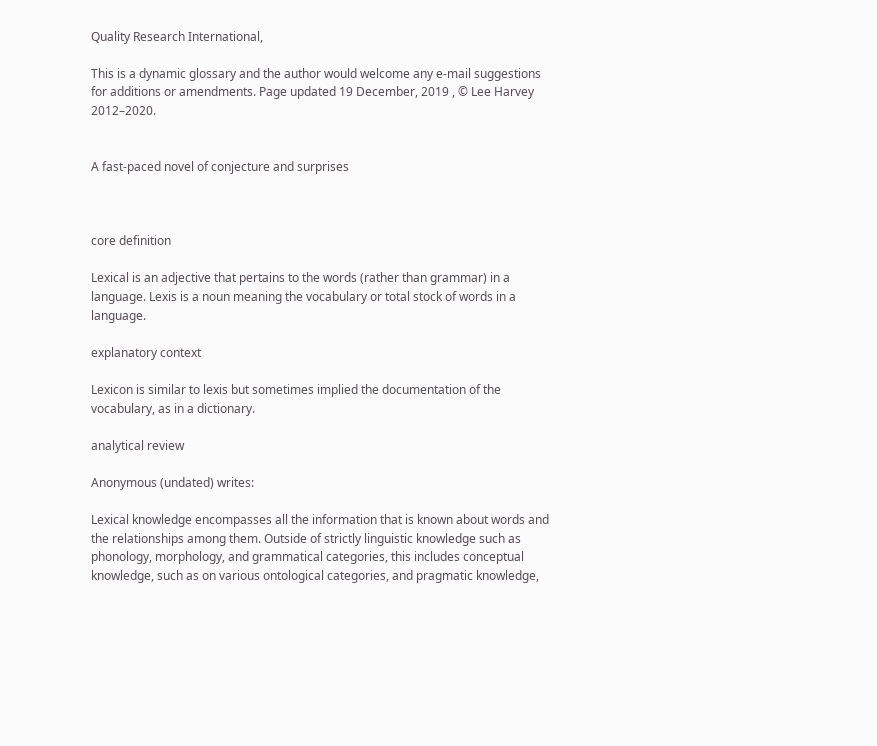Quality Research International,

This is a dynamic glossary and the author would welcome any e-mail suggestions for additions or amendments. Page updated 19 December, 2019 , © Lee Harvey 2012–2020.


A fast-paced novel of conjecture and surprises



core definition

Lexical is an adjective that pertains to the words (rather than grammar) in a language. Lexis is a noun meaning the vocabulary or total stock of words in a language.

explanatory context

Lexicon is similar to lexis but sometimes implied the documentation of the vocabulary, as in a dictionary.

analytical review

Anonymous (undated) writes:

Lexical knowledge encompasses all the information that is known about words and the relationships among them. Outside of strictly linguistic knowledge such as phonology, morphology, and grammatical categories, this includes conceptual knowledge, such as on various ontological categories, and pragmatic knowledge,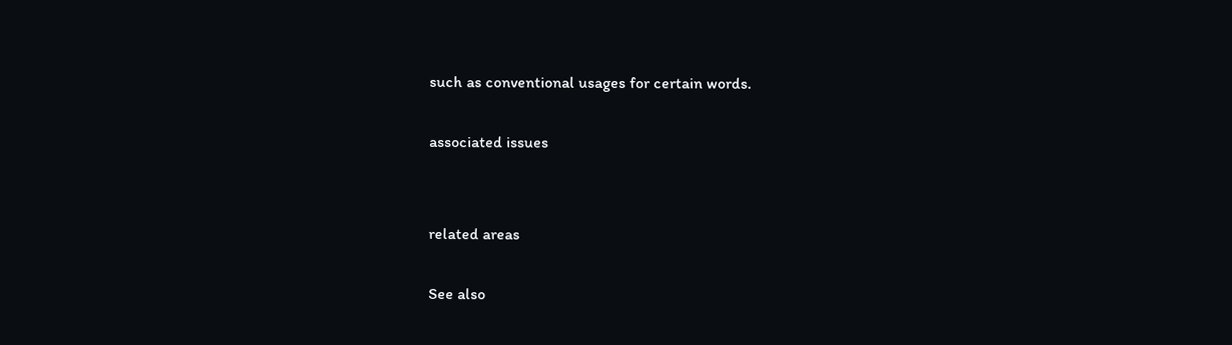such as conventional usages for certain words.

associated issues


related areas

See also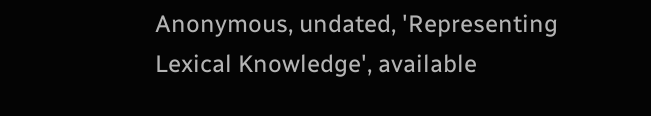Anonymous, undated, 'Representing Lexical Knowledge', available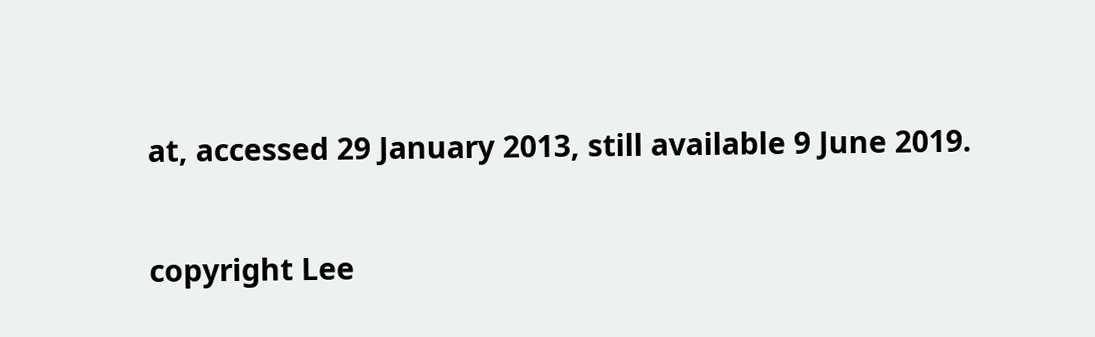at, accessed 29 January 2013, still available 9 June 2019.

copyright Lee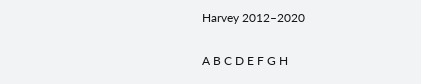Harvey 2012–2020


A B C D E F G H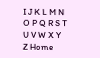I J K L M N O P Q R S T U V W X Y Z Home